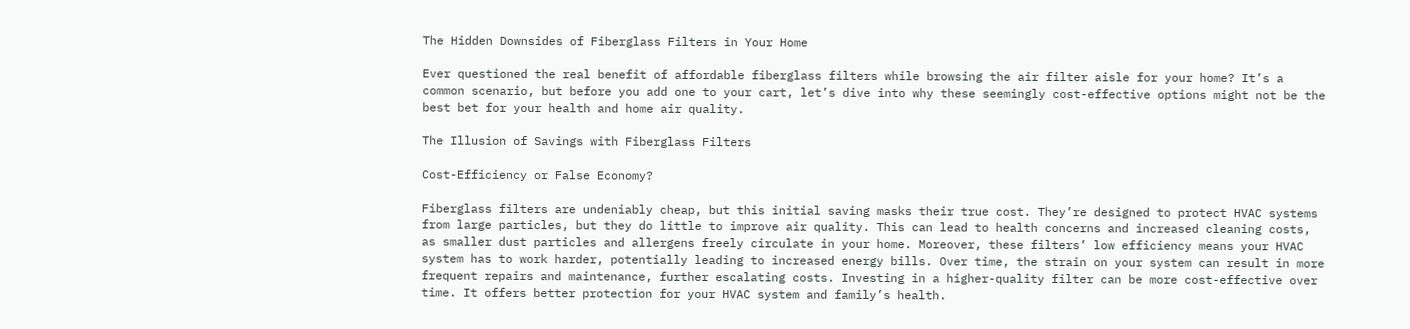The Hidden Downsides of Fiberglass Filters in Your Home

Ever questioned the real benefit of affordable fiberglass filters while browsing the air filter aisle for your home? It’s a common scenario, but before you add one to your cart, let’s dive into why these seemingly cost-effective options might not be the best bet for your health and home air quality.

The Illusion of Savings with Fiberglass Filters

Cost-Efficiency or False Economy?

Fiberglass filters are undeniably cheap, but this initial saving masks their true cost. They’re designed to protect HVAC systems from large particles, but they do little to improve air quality. This can lead to health concerns and increased cleaning costs, as smaller dust particles and allergens freely circulate in your home. Moreover, these filters’ low efficiency means your HVAC system has to work harder, potentially leading to increased energy bills. Over time, the strain on your system can result in more frequent repairs and maintenance, further escalating costs. Investing in a higher-quality filter can be more cost-effective over time. It offers better protection for your HVAC system and family’s health.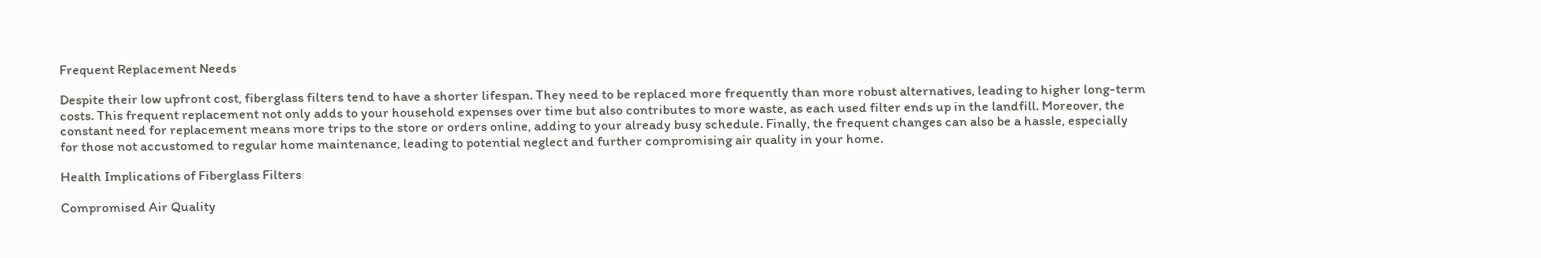Frequent Replacement Needs

Despite their low upfront cost, fiberglass filters tend to have a shorter lifespan. They need to be replaced more frequently than more robust alternatives, leading to higher long-term costs. This frequent replacement not only adds to your household expenses over time but also contributes to more waste, as each used filter ends up in the landfill. Moreover, the constant need for replacement means more trips to the store or orders online, adding to your already busy schedule. Finally, the frequent changes can also be a hassle, especially for those not accustomed to regular home maintenance, leading to potential neglect and further compromising air quality in your home.

Health Implications of Fiberglass Filters

Compromised Air Quality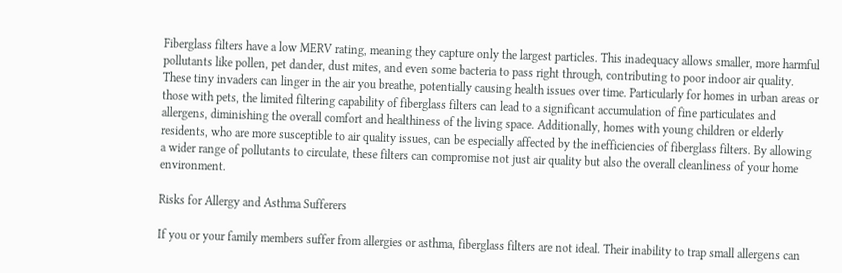Fiberglass filters have a low MERV rating, meaning they capture only the largest particles. This inadequacy allows smaller, more harmful pollutants like pollen, pet dander, dust mites, and even some bacteria to pass right through, contributing to poor indoor air quality. These tiny invaders can linger in the air you breathe, potentially causing health issues over time. Particularly for homes in urban areas or those with pets, the limited filtering capability of fiberglass filters can lead to a significant accumulation of fine particulates and allergens, diminishing the overall comfort and healthiness of the living space. Additionally, homes with young children or elderly residents, who are more susceptible to air quality issues, can be especially affected by the inefficiencies of fiberglass filters. By allowing a wider range of pollutants to circulate, these filters can compromise not just air quality but also the overall cleanliness of your home environment.

Risks for Allergy and Asthma Sufferers

If you or your family members suffer from allergies or asthma, fiberglass filters are not ideal. Their inability to trap small allergens can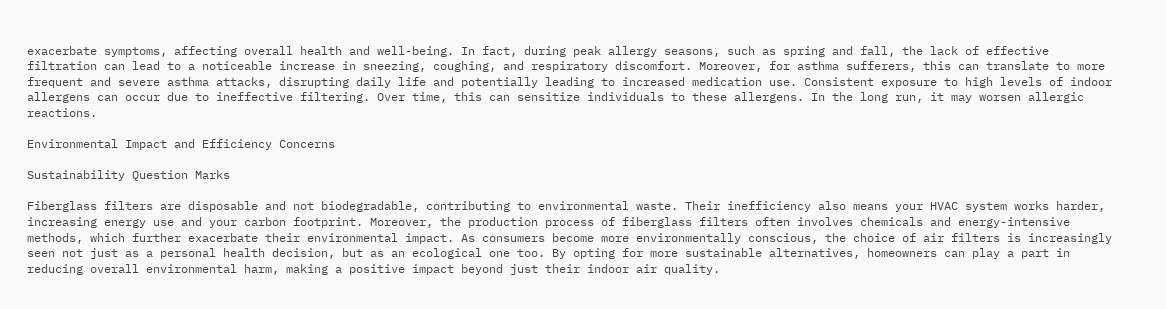exacerbate symptoms, affecting overall health and well-being. In fact, during peak allergy seasons, such as spring and fall, the lack of effective filtration can lead to a noticeable increase in sneezing, coughing, and respiratory discomfort. Moreover, for asthma sufferers, this can translate to more frequent and severe asthma attacks, disrupting daily life and potentially leading to increased medication use. Consistent exposure to high levels of indoor allergens can occur due to ineffective filtering. Over time, this can sensitize individuals to these allergens. In the long run, it may worsen allergic reactions.

Environmental Impact and Efficiency Concerns

Sustainability Question Marks

Fiberglass filters are disposable and not biodegradable, contributing to environmental waste. Their inefficiency also means your HVAC system works harder, increasing energy use and your carbon footprint. Moreover, the production process of fiberglass filters often involves chemicals and energy-intensive methods, which further exacerbate their environmental impact. As consumers become more environmentally conscious, the choice of air filters is increasingly seen not just as a personal health decision, but as an ecological one too. By opting for more sustainable alternatives, homeowners can play a part in reducing overall environmental harm, making a positive impact beyond just their indoor air quality.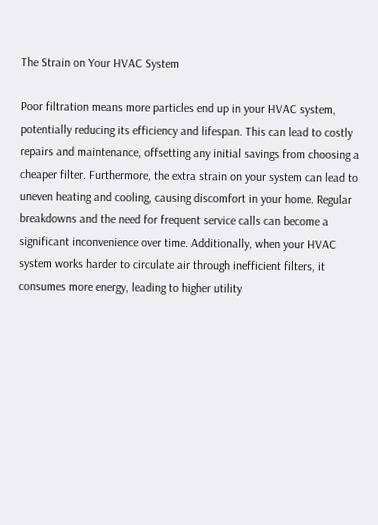The Strain on Your HVAC System

Poor filtration means more particles end up in your HVAC system, potentially reducing its efficiency and lifespan. This can lead to costly repairs and maintenance, offsetting any initial savings from choosing a cheaper filter. Furthermore, the extra strain on your system can lead to uneven heating and cooling, causing discomfort in your home. Regular breakdowns and the need for frequent service calls can become a significant inconvenience over time. Additionally, when your HVAC system works harder to circulate air through inefficient filters, it consumes more energy, leading to higher utility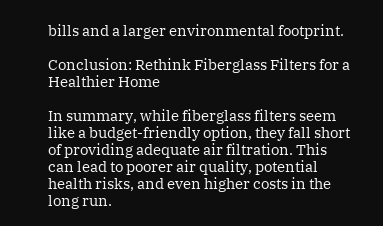bills and a larger environmental footprint.

Conclusion: Rethink Fiberglass Filters for a Healthier Home

In summary, while fiberglass filters seem like a budget-friendly option, they fall short of providing adequate air filtration. This can lead to poorer air quality, potential health risks, and even higher costs in the long run.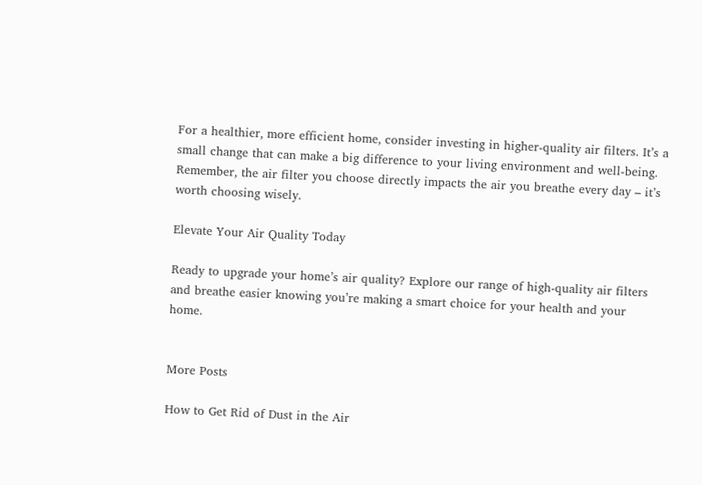For a healthier, more efficient home, consider investing in higher-quality air filters. It’s a small change that can make a big difference to your living environment and well-being. Remember, the air filter you choose directly impacts the air you breathe every day – it’s worth choosing wisely.

Elevate Your Air Quality Today

Ready to upgrade your home’s air quality? Explore our range of high-quality air filters and breathe easier knowing you’re making a smart choice for your health and your home.


More Posts

How to Get Rid of Dust in the Air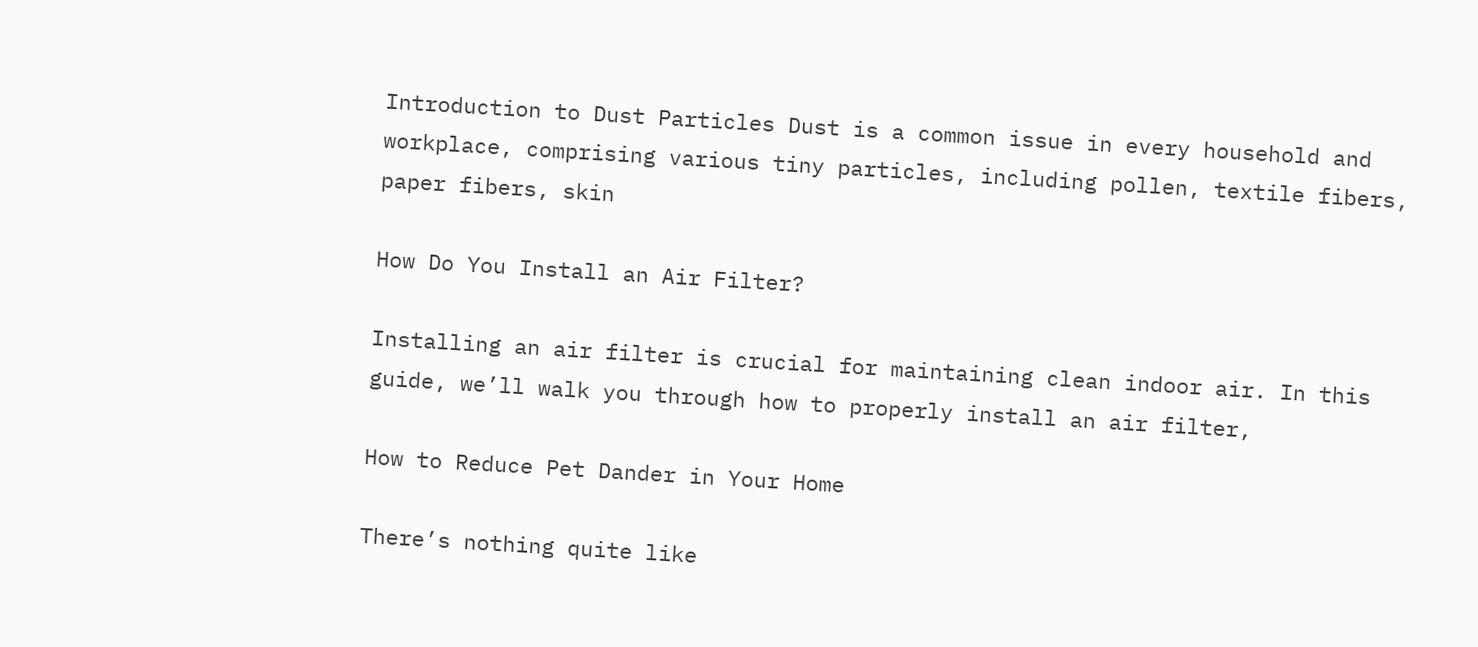Introduction to Dust Particles Dust is a common issue in every household and workplace, comprising various tiny particles, including pollen, textile fibers, paper fibers, skin

How Do You Install an Air Filter?

Installing an air filter is crucial for maintaining clean indoor air. In this guide, we’ll walk you through how to properly install an air filter,

How to Reduce Pet Dander in Your Home

There’s nothing quite like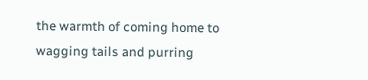the warmth of coming home to wagging tails and purring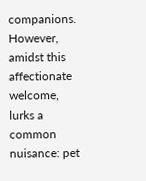companions. However, amidst this affectionate welcome, lurks a common nuisance: pet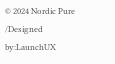© 2024 Nordic Pure /Designed by:LaunchUX